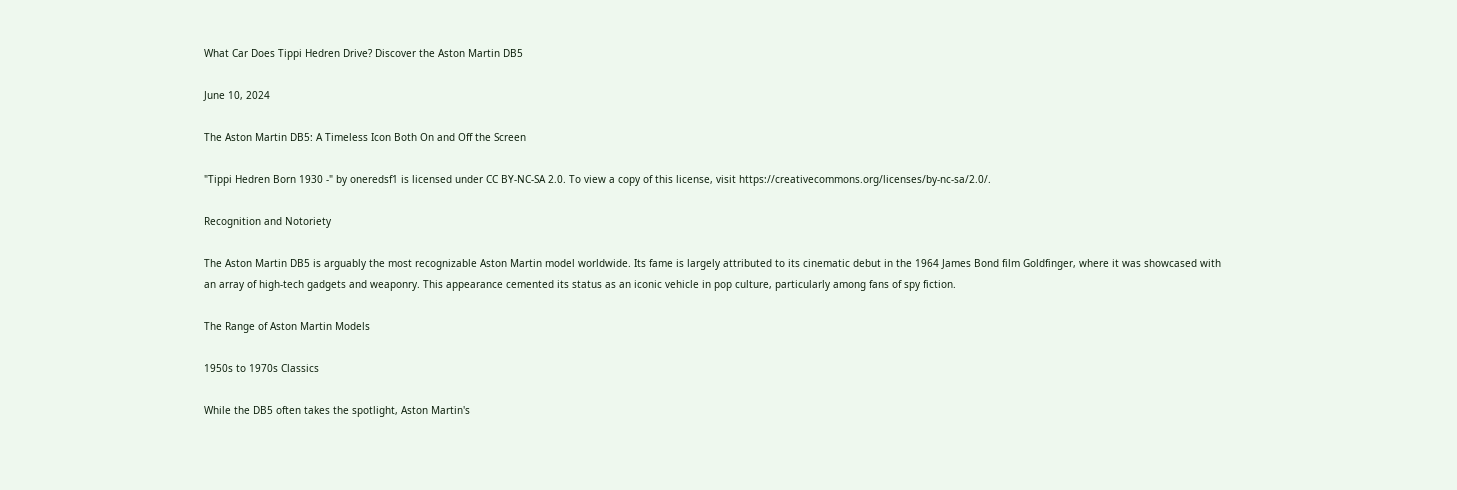What Car Does Tippi Hedren Drive? Discover the Aston Martin DB5

June 10, 2024

The Aston Martin DB5: A Timeless Icon Both On and Off the Screen

"Tippi Hedren Born 1930 -" by oneredsf1 is licensed under CC BY-NC-SA 2.0. To view a copy of this license, visit https://creativecommons.org/licenses/by-nc-sa/2.0/.

Recognition and Notoriety

The Aston Martin DB5 is arguably the most recognizable Aston Martin model worldwide. Its fame is largely attributed to its cinematic debut in the 1964 James Bond film Goldfinger, where it was showcased with an array of high-tech gadgets and weaponry. This appearance cemented its status as an iconic vehicle in pop culture, particularly among fans of spy fiction.

The Range of Aston Martin Models

1950s to 1970s Classics

While the DB5 often takes the spotlight, Aston Martin's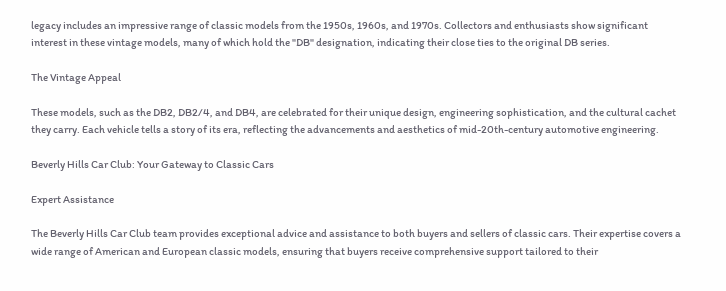legacy includes an impressive range of classic models from the 1950s, 1960s, and 1970s. Collectors and enthusiasts show significant interest in these vintage models, many of which hold the "DB" designation, indicating their close ties to the original DB series.

The Vintage Appeal

These models, such as the DB2, DB2/4, and DB4, are celebrated for their unique design, engineering sophistication, and the cultural cachet they carry. Each vehicle tells a story of its era, reflecting the advancements and aesthetics of mid-20th-century automotive engineering.

Beverly Hills Car Club: Your Gateway to Classic Cars

Expert Assistance

The Beverly Hills Car Club team provides exceptional advice and assistance to both buyers and sellers of classic cars. Their expertise covers a wide range of American and European classic models, ensuring that buyers receive comprehensive support tailored to their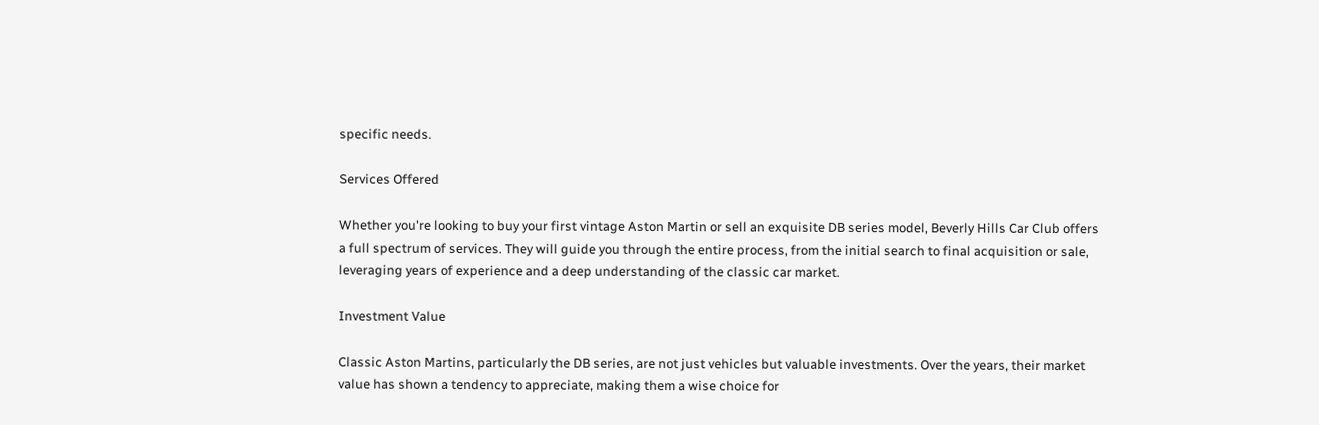specific needs.

Services Offered

Whether you're looking to buy your first vintage Aston Martin or sell an exquisite DB series model, Beverly Hills Car Club offers a full spectrum of services. They will guide you through the entire process, from the initial search to final acquisition or sale, leveraging years of experience and a deep understanding of the classic car market.

Investment Value

Classic Aston Martins, particularly the DB series, are not just vehicles but valuable investments. Over the years, their market value has shown a tendency to appreciate, making them a wise choice for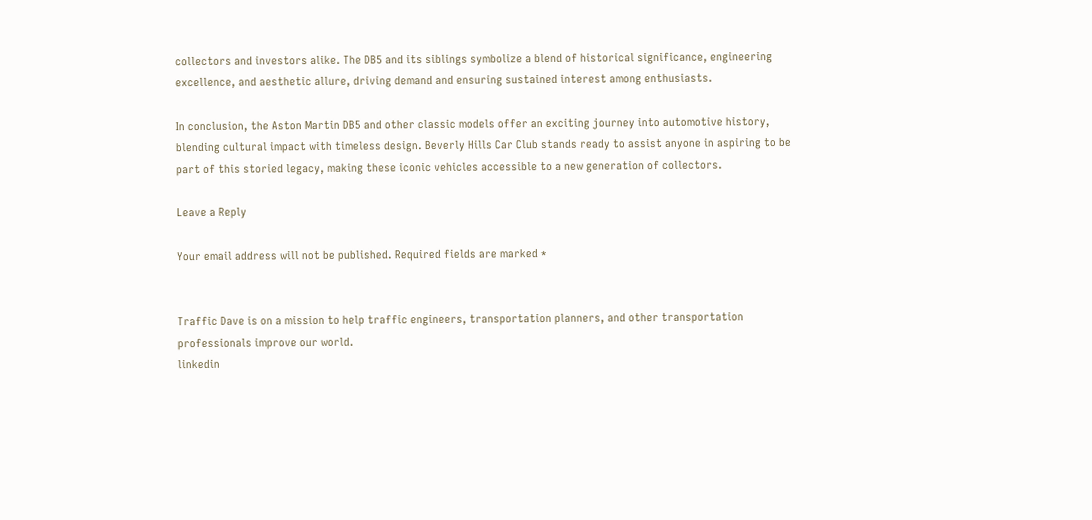collectors and investors alike. The DB5 and its siblings symbolize a blend of historical significance, engineering excellence, and aesthetic allure, driving demand and ensuring sustained interest among enthusiasts.

In conclusion, the Aston Martin DB5 and other classic models offer an exciting journey into automotive history, blending cultural impact with timeless design. Beverly Hills Car Club stands ready to assist anyone in aspiring to be part of this storied legacy, making these iconic vehicles accessible to a new generation of collectors.

Leave a Reply

Your email address will not be published. Required fields are marked *


Traffic Dave is on a mission to help traffic engineers, transportation planners, and other transportation professionals improve our world.
linkedin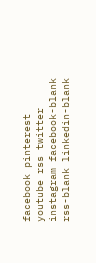facebook pinterest youtube rss twitter instagram facebook-blank rss-blank linkedin-blank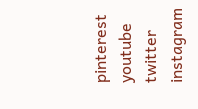pinterest youtube twitter instagram